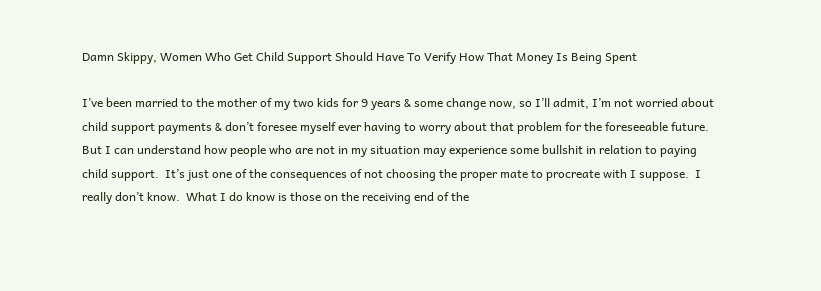Damn Skippy, Women Who Get Child Support Should Have To Verify How That Money Is Being Spent

I’ve been married to the mother of my two kids for 9 years & some change now, so I’ll admit, I’m not worried about child support payments & don’t foresee myself ever having to worry about that problem for the foreseeable future.  But I can understand how people who are not in my situation may experience some bullshit in relation to paying child support.  It’s just one of the consequences of not choosing the proper mate to procreate with I suppose.  I really don’t know.  What I do know is those on the receiving end of the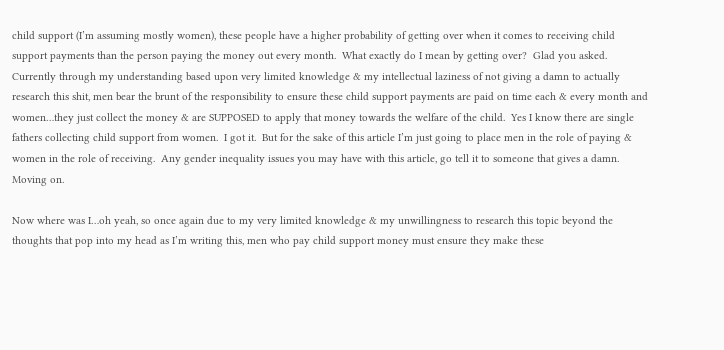child support (I’m assuming mostly women), these people have a higher probability of getting over when it comes to receiving child support payments than the person paying the money out every month.  What exactly do I mean by getting over?  Glad you asked.  Currently through my understanding based upon very limited knowledge & my intellectual laziness of not giving a damn to actually research this shit, men bear the brunt of the responsibility to ensure these child support payments are paid on time each & every month and women…they just collect the money & are SUPPOSED to apply that money towards the welfare of the child.  Yes I know there are single fathers collecting child support from women.  I got it.  But for the sake of this article I’m just going to place men in the role of paying & women in the role of receiving.  Any gender inequality issues you may have with this article, go tell it to someone that gives a damn.  Moving on.

Now where was I…oh yeah, so once again due to my very limited knowledge & my unwillingness to research this topic beyond the thoughts that pop into my head as I’m writing this, men who pay child support money must ensure they make these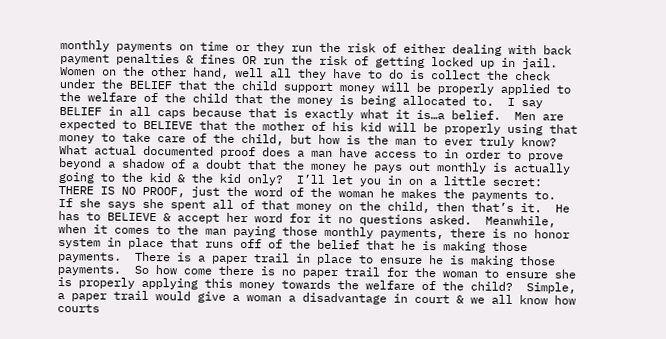monthly payments on time or they run the risk of either dealing with back payment penalties & fines OR run the risk of getting locked up in jail.  Women on the other hand, well all they have to do is collect the check under the BELIEF that the child support money will be properly applied to the welfare of the child that the money is being allocated to.  I say BELIEF in all caps because that is exactly what it is…a belief.  Men are expected to BELIEVE that the mother of his kid will be properly using that money to take care of the child, but how is the man to ever truly know?  What actual documented proof does a man have access to in order to prove beyond a shadow of a doubt that the money he pays out monthly is actually going to the kid & the kid only?  I’ll let you in on a little secret:  THERE IS NO PROOF, just the word of the woman he makes the payments to.  If she says she spent all of that money on the child, then that’s it.  He has to BELIEVE & accept her word for it no questions asked.  Meanwhile, when it comes to the man paying those monthly payments, there is no honor system in place that runs off of the belief that he is making those payments.  There is a paper trail in place to ensure he is making those payments.  So how come there is no paper trail for the woman to ensure she is properly applying this money towards the welfare of the child?  Simple, a paper trail would give a woman a disadvantage in court & we all know how courts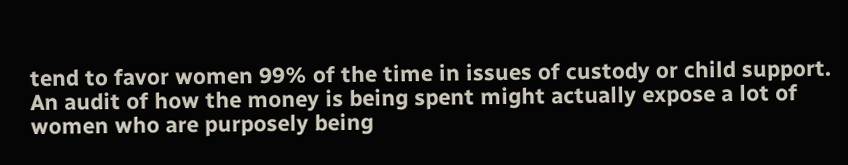tend to favor women 99% of the time in issues of custody or child support.  An audit of how the money is being spent might actually expose a lot of women who are purposely being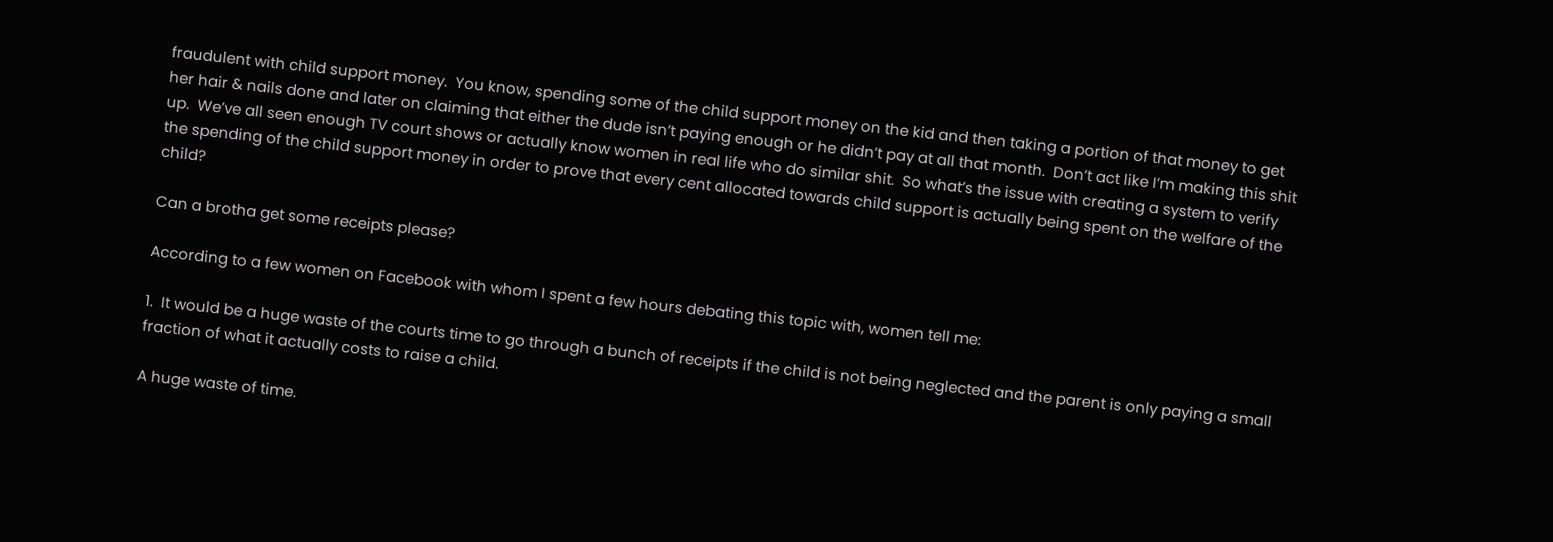fraudulent with child support money.  You know, spending some of the child support money on the kid and then taking a portion of that money to get her hair & nails done and later on claiming that either the dude isn’t paying enough or he didn’t pay at all that month.  Don’t act like I’m making this shit up.  We’ve all seen enough TV court shows or actually know women in real life who do similar shit.  So what’s the issue with creating a system to verify the spending of the child support money in order to prove that every cent allocated towards child support is actually being spent on the welfare of the child?

Can a brotha get some receipts please?

According to a few women on Facebook with whom I spent a few hours debating this topic with, women tell me:

1.  It would be a huge waste of the courts time to go through a bunch of receipts if the child is not being neglected and the parent is only paying a small fraction of what it actually costs to raise a child.

A huge waste of time.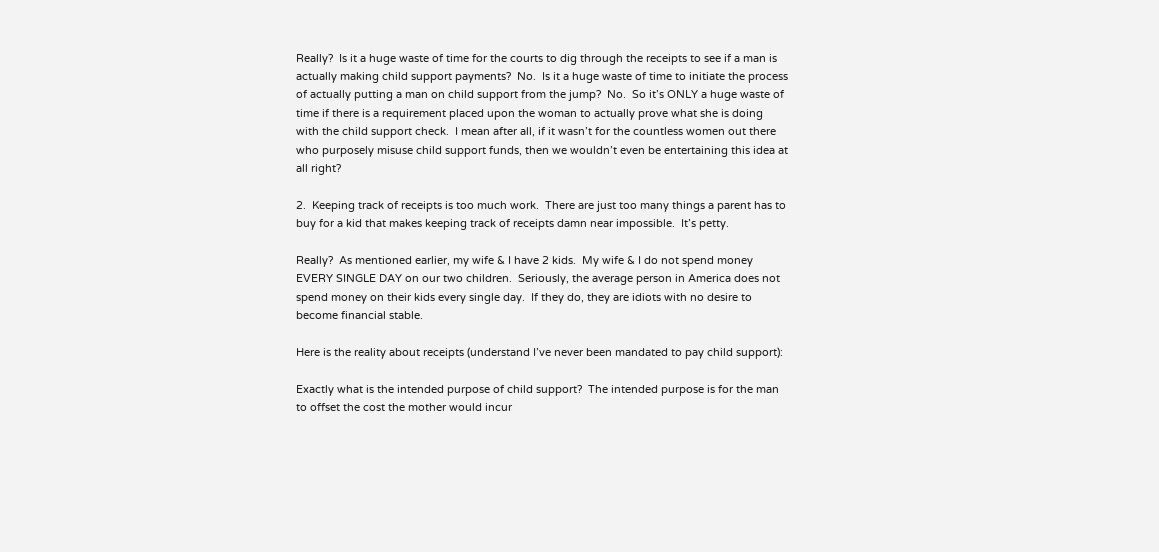Really?  Is it a huge waste of time for the courts to dig through the receipts to see if a man is actually making child support payments?  No.  Is it a huge waste of time to initiate the process of actually putting a man on child support from the jump?  No.  So it’s ONLY a huge waste of time if there is a requirement placed upon the woman to actually prove what she is doing with the child support check.  I mean after all, if it wasn’t for the countless women out there who purposely misuse child support funds, then we wouldn’t even be entertaining this idea at all right?

2.  Keeping track of receipts is too much work.  There are just too many things a parent has to buy for a kid that makes keeping track of receipts damn near impossible.  It’s petty.

Really?  As mentioned earlier, my wife & I have 2 kids.  My wife & I do not spend money EVERY SINGLE DAY on our two children.  Seriously, the average person in America does not spend money on their kids every single day.  If they do, they are idiots with no desire to become financial stable.

Here is the reality about receipts (understand I’ve never been mandated to pay child support):

Exactly what is the intended purpose of child support?  The intended purpose is for the man to offset the cost the mother would incur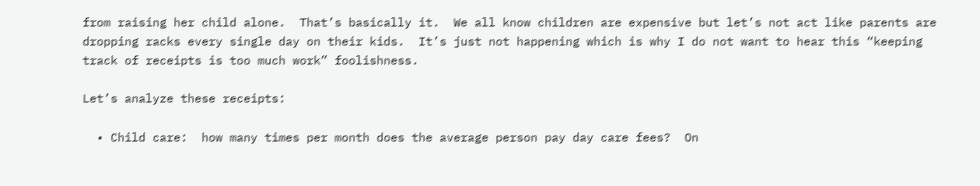from raising her child alone.  That’s basically it.  We all know children are expensive but let’s not act like parents are dropping racks every single day on their kids.  It’s just not happening which is why I do not want to hear this “keeping track of receipts is too much work” foolishness.

Let’s analyze these receipts:

  • Child care:  how many times per month does the average person pay day care fees?  On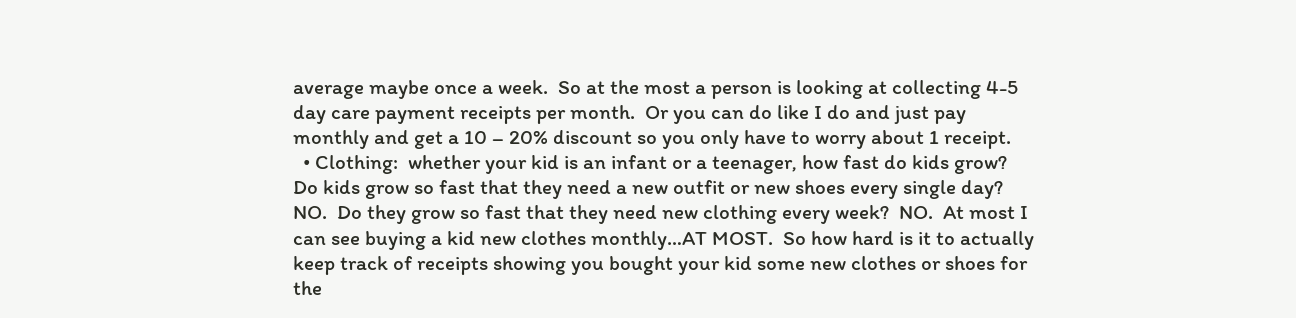average maybe once a week.  So at the most a person is looking at collecting 4-5 day care payment receipts per month.  Or you can do like I do and just pay monthly and get a 10 – 20% discount so you only have to worry about 1 receipt.
  • Clothing:  whether your kid is an infant or a teenager, how fast do kids grow?  Do kids grow so fast that they need a new outfit or new shoes every single day? NO.  Do they grow so fast that they need new clothing every week?  NO.  At most I can see buying a kid new clothes monthly…AT MOST.  So how hard is it to actually keep track of receipts showing you bought your kid some new clothes or shoes for the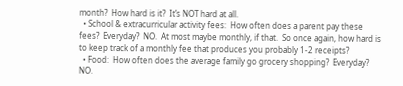month?  How hard is it?  It’s NOT hard at all.
  • School & extracurricular activity fees:  How often does a parent pay these fees?  Everyday?  NO.  At most maybe monthly, if that.  So once again, how hard is to keep track of a monthly fee that produces you probably 1-2 receipts?
  • Food:  How often does the average family go grocery shopping?  Everyday? NO.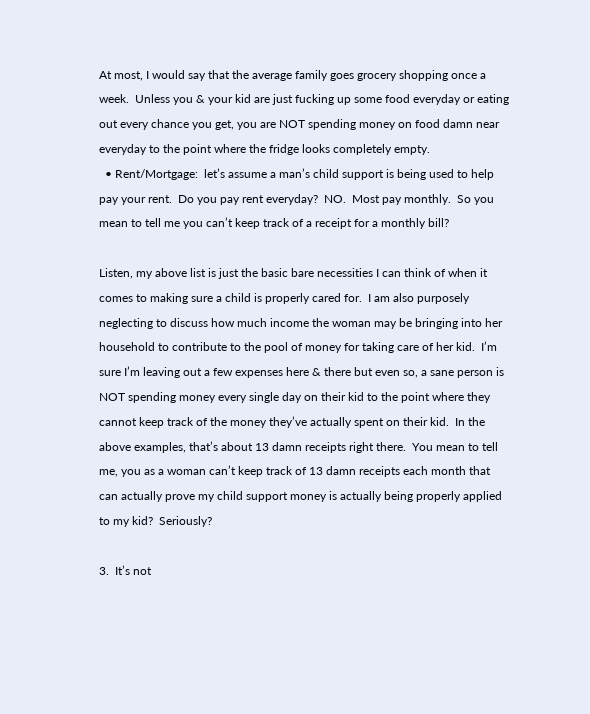At most, I would say that the average family goes grocery shopping once a week.  Unless you & your kid are just fucking up some food everyday or eating out every chance you get, you are NOT spending money on food damn near everyday to the point where the fridge looks completely empty.
  • Rent/Mortgage:  let’s assume a man’s child support is being used to help pay your rent.  Do you pay rent everyday?  NO.  Most pay monthly.  So you mean to tell me you can’t keep track of a receipt for a monthly bill?

Listen, my above list is just the basic bare necessities I can think of when it comes to making sure a child is properly cared for.  I am also purposely neglecting to discuss how much income the woman may be bringing into her household to contribute to the pool of money for taking care of her kid.  I’m sure I’m leaving out a few expenses here & there but even so, a sane person is NOT spending money every single day on their kid to the point where they cannot keep track of the money they’ve actually spent on their kid.  In the above examples, that’s about 13 damn receipts right there.  You mean to tell me, you as a woman can’t keep track of 13 damn receipts each month that can actually prove my child support money is actually being properly applied to my kid?  Seriously?

3.  It’s not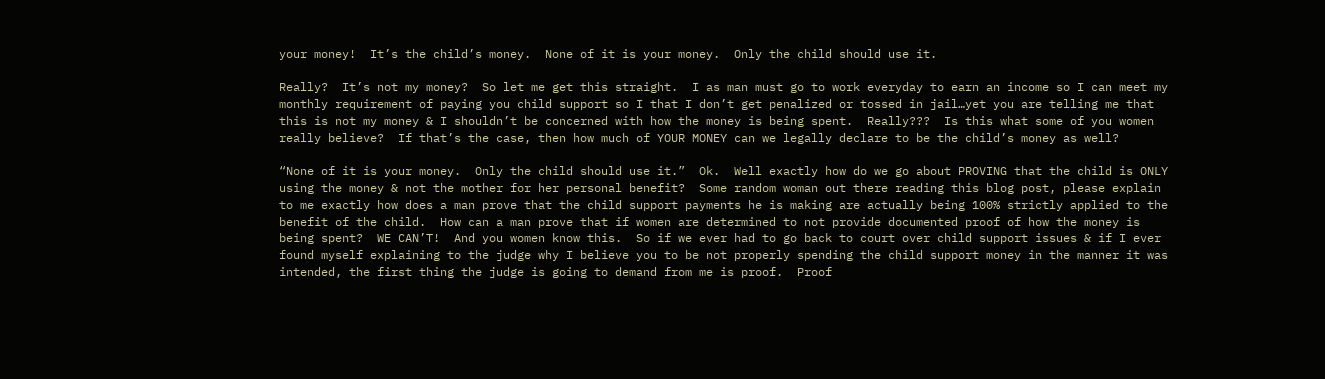your money!  It’s the child’s money.  None of it is your money.  Only the child should use it.

Really?  It’s not my money?  So let me get this straight.  I as man must go to work everyday to earn an income so I can meet my monthly requirement of paying you child support so I that I don’t get penalized or tossed in jail…yet you are telling me that this is not my money & I shouldn’t be concerned with how the money is being spent.  Really???  Is this what some of you women really believe?  If that’s the case, then how much of YOUR MONEY can we legally declare to be the child’s money as well?

“None of it is your money.  Only the child should use it.”  Ok.  Well exactly how do we go about PROVING that the child is ONLY using the money & not the mother for her personal benefit?  Some random woman out there reading this blog post, please explain to me exactly how does a man prove that the child support payments he is making are actually being 100% strictly applied to the benefit of the child.  How can a man prove that if women are determined to not provide documented proof of how the money is being spent?  WE CAN’T!  And you women know this.  So if we ever had to go back to court over child support issues & if I ever found myself explaining to the judge why I believe you to be not properly spending the child support money in the manner it was intended, the first thing the judge is going to demand from me is proof.  Proof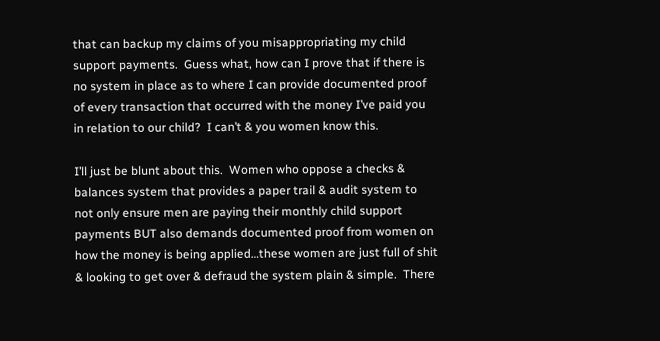that can backup my claims of you misappropriating my child support payments.  Guess what, how can I prove that if there is no system in place as to where I can provide documented proof of every transaction that occurred with the money I’ve paid you in relation to our child?  I can’t & you women know this.

I’ll just be blunt about this.  Women who oppose a checks & balances system that provides a paper trail & audit system to not only ensure men are paying their monthly child support payments BUT also demands documented proof from women on how the money is being applied…these women are just full of shit & looking to get over & defraud the system plain & simple.  There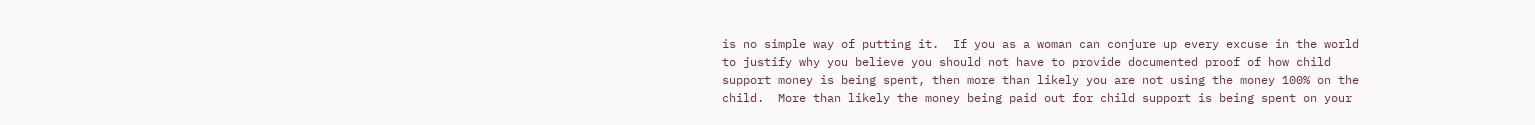is no simple way of putting it.  If you as a woman can conjure up every excuse in the world to justify why you believe you should not have to provide documented proof of how child support money is being spent, then more than likely you are not using the money 100% on the child.  More than likely the money being paid out for child support is being spent on your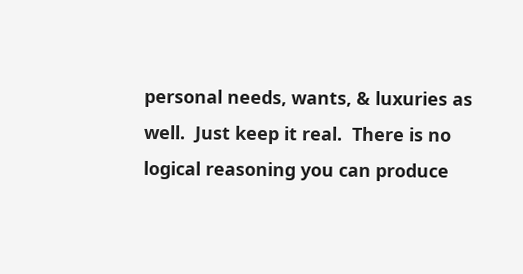personal needs, wants, & luxuries as well.  Just keep it real.  There is no logical reasoning you can produce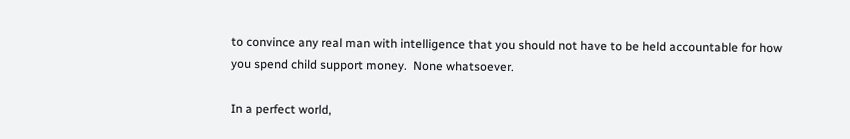to convince any real man with intelligence that you should not have to be held accountable for how you spend child support money.  None whatsoever.

In a perfect world,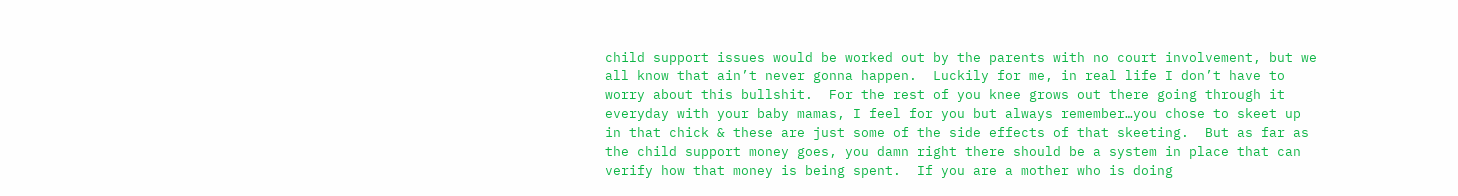child support issues would be worked out by the parents with no court involvement, but we all know that ain’t never gonna happen.  Luckily for me, in real life I don’t have to worry about this bullshit.  For the rest of you knee grows out there going through it everyday with your baby mamas, I feel for you but always remember…you chose to skeet up in that chick & these are just some of the side effects of that skeeting.  But as far as the child support money goes, you damn right there should be a system in place that can verify how that money is being spent.  If you are a mother who is doing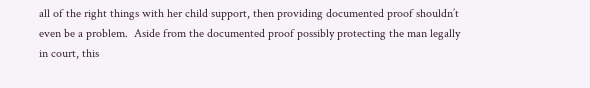all of the right things with her child support, then providing documented proof shouldn’t even be a problem.  Aside from the documented proof possibly protecting the man legally in court, this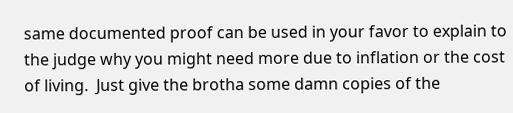same documented proof can be used in your favor to explain to the judge why you might need more due to inflation or the cost of living.  Just give the brotha some damn copies of the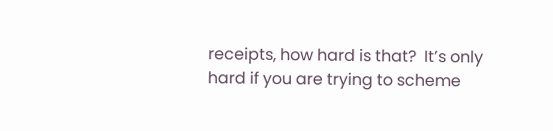receipts, how hard is that?  It’s only hard if you are trying to scheme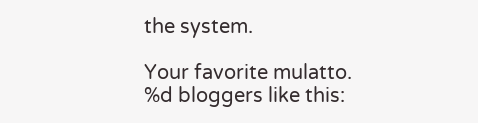the system.

Your favorite mulatto.
%d bloggers like this: